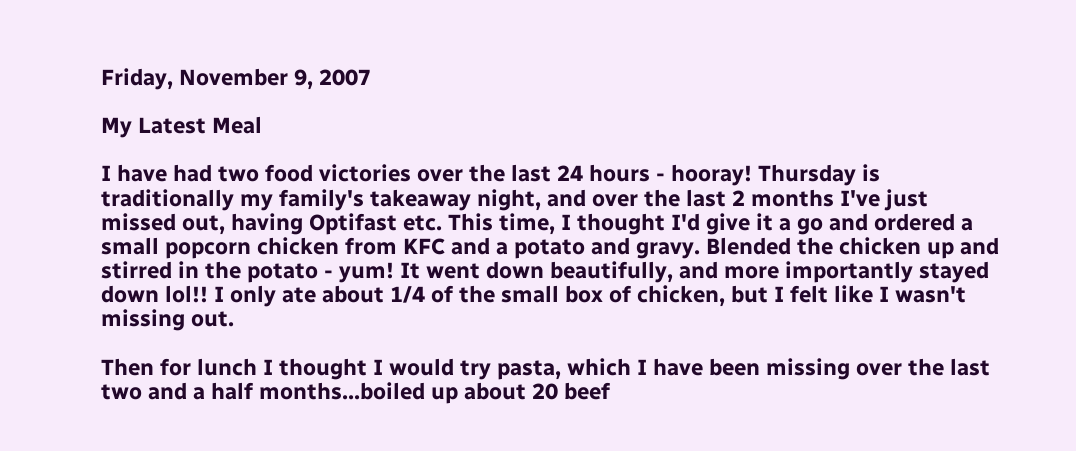Friday, November 9, 2007

My Latest Meal

I have had two food victories over the last 24 hours - hooray! Thursday is traditionally my family's takeaway night, and over the last 2 months I've just missed out, having Optifast etc. This time, I thought I'd give it a go and ordered a small popcorn chicken from KFC and a potato and gravy. Blended the chicken up and stirred in the potato - yum! It went down beautifully, and more importantly stayed down lol!! I only ate about 1/4 of the small box of chicken, but I felt like I wasn't missing out.

Then for lunch I thought I would try pasta, which I have been missing over the last two and a half months...boiled up about 20 beef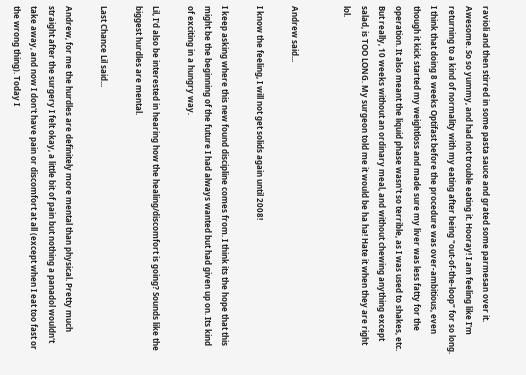ravioli and then stirred in some pasta sauce and grated some parmesan over it. Awesome. So so yummy, and had not trouble eating it. Hooray! I am feeling like I'm returning to a kind of normality with my eating after being "out-of-the-loop" for so long. I think that doing 8 weeks Optifast before the procedure was over-ambitious, even though it kick started my weightloss and made sure my liver was less fatty for the operation. It also meant the liquid phase wasn't so terrible, as I was used to shakes, etc. But really, 10 weeks without an ordinary meal, and without chewing anything except salad, is TOO LONG. My surgeon told me it would be ha ha! Hate it when they are right lol.


Andrew said...

I know the feeling, I will not get solids again until 2008!

I keep asking where this new found discipline comes from. I think its the hope that this might be the beginning of the future I had always wanted but had given up on. Its kind of exciting in a hungry way.

Lil, I'd also be interested in hearing how the healing/discomfort is going? Sounds like the biggest hurdles are mental.

Last Chance Lil said...

Andrew, for me the hurdles are definitely more mental than physical. Pretty much straight after the surgery I felt okay, a little bit of pain but nothing a panadol wouldn't take away, and now I don't have pain or discomfort at all (except when I eat too fast or the wrong thing). Today I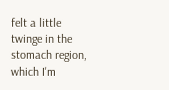felt a little twinge in the stomach region, which I'm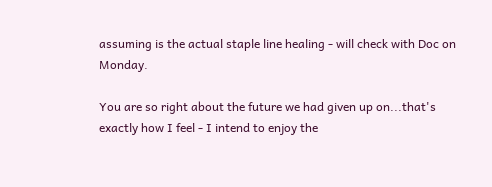assuming is the actual staple line healing - will check with Doc on Monday.

You are so right about the future we had given up on...that's exactly how I feel - I intend to enjoy the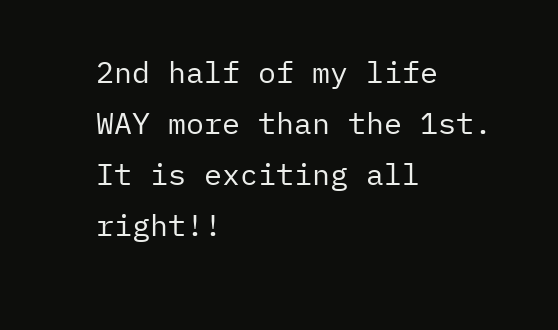2nd half of my life WAY more than the 1st. It is exciting all right!!